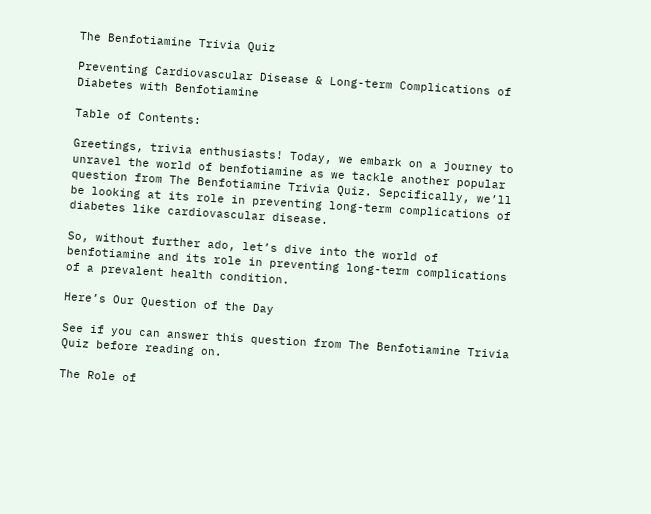The Benfotiamine Trivia Quiz

Preventing Cardiovascular Disease & Long-term Complications of Diabetes with Benfotiamine

Table of Contents:

Greetings, trivia enthusiasts! Today, we embark on a journey to unravel the world of benfotiamine as we tackle another popular question from The Benfotiamine Trivia Quiz. Sepcifically, we’ll be looking at its role in preventing long-term complications of diabetes like cardiovascular disease.

So, without further ado, let’s dive into the world of benfotiamine and its role in preventing long-term complications of a prevalent health condition.

Here’s Our Question of the Day

See if you can answer this question from The Benfotiamine Trivia Quiz before reading on.

The Role of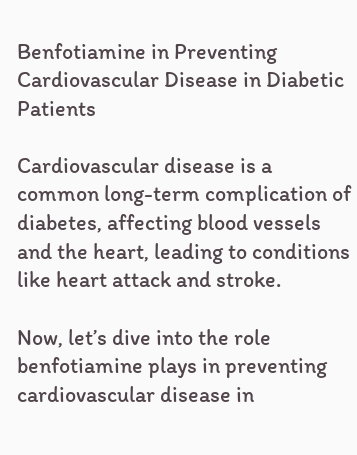Benfotiamine in Preventing Cardiovascular Disease in Diabetic Patients

Cardiovascular disease is a common long-term complication of diabetes, affecting blood vessels and the heart, leading to conditions like heart attack and stroke.

Now, let’s dive into the role benfotiamine plays in preventing cardiovascular disease in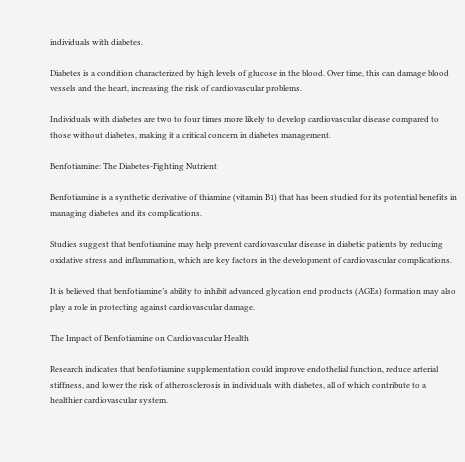individuals with diabetes.

Diabetes is a condition characterized by high levels of glucose in the blood. Over time, this can damage blood vessels and the heart, increasing the risk of cardiovascular problems.

Individuals with diabetes are two to four times more likely to develop cardiovascular disease compared to those without diabetes, making it a critical concern in diabetes management.

Benfotiamine: The Diabetes-Fighting Nutrient

Benfotiamine is a synthetic derivative of thiamine (vitamin B1) that has been studied for its potential benefits in managing diabetes and its complications.

Studies suggest that benfotiamine may help prevent cardiovascular disease in diabetic patients by reducing oxidative stress and inflammation, which are key factors in the development of cardiovascular complications.

It is believed that benfotiamine’s ability to inhibit advanced glycation end products (AGEs) formation may also play a role in protecting against cardiovascular damage.

The Impact of Benfotiamine on Cardiovascular Health

Research indicates that benfotiamine supplementation could improve endothelial function, reduce arterial stiffness, and lower the risk of atherosclerosis in individuals with diabetes, all of which contribute to a healthier cardiovascular system.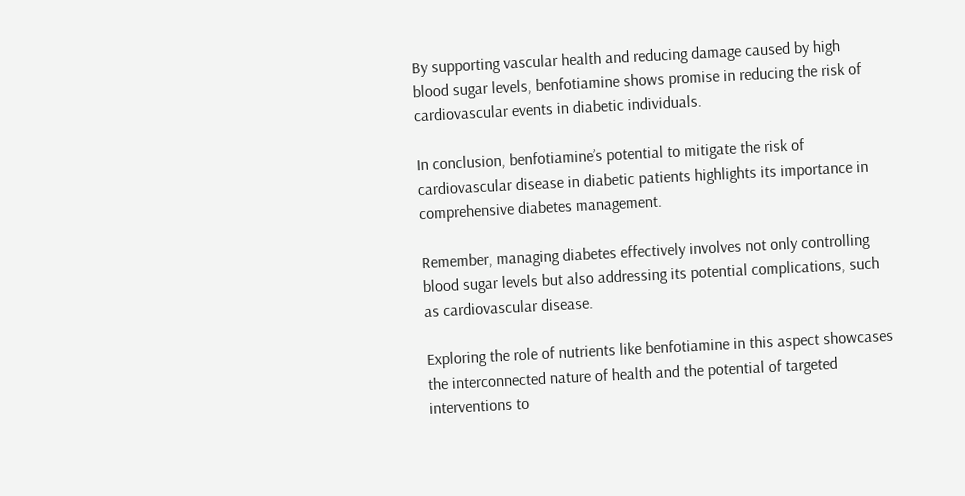By supporting vascular health and reducing damage caused by high blood sugar levels, benfotiamine shows promise in reducing the risk of cardiovascular events in diabetic individuals.

In conclusion, benfotiamine’s potential to mitigate the risk of cardiovascular disease in diabetic patients highlights its importance in comprehensive diabetes management.

Remember, managing diabetes effectively involves not only controlling blood sugar levels but also addressing its potential complications, such as cardiovascular disease.

Exploring the role of nutrients like benfotiamine in this aspect showcases the interconnected nature of health and the potential of targeted interventions to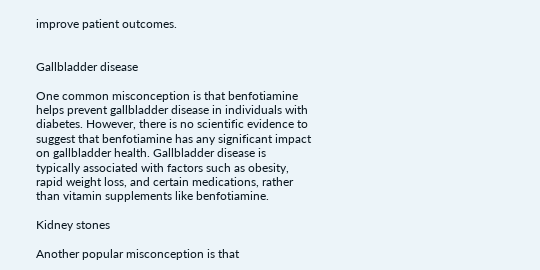improve patient outcomes.


Gallbladder disease

One common misconception is that benfotiamine helps prevent gallbladder disease in individuals with diabetes. However, there is no scientific evidence to suggest that benfotiamine has any significant impact on gallbladder health. Gallbladder disease is typically associated with factors such as obesity, rapid weight loss, and certain medications, rather than vitamin supplements like benfotiamine.

Kidney stones

Another popular misconception is that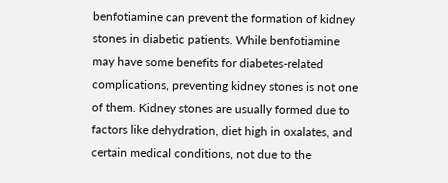benfotiamine can prevent the formation of kidney stones in diabetic patients. While benfotiamine may have some benefits for diabetes-related complications, preventing kidney stones is not one of them. Kidney stones are usually formed due to factors like dehydration, diet high in oxalates, and certain medical conditions, not due to the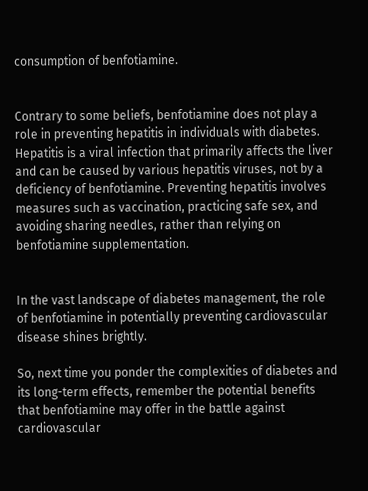consumption of benfotiamine.


Contrary to some beliefs, benfotiamine does not play a role in preventing hepatitis in individuals with diabetes. Hepatitis is a viral infection that primarily affects the liver and can be caused by various hepatitis viruses, not by a deficiency of benfotiamine. Preventing hepatitis involves measures such as vaccination, practicing safe sex, and avoiding sharing needles, rather than relying on benfotiamine supplementation.


In the vast landscape of diabetes management, the role of benfotiamine in potentially preventing cardiovascular disease shines brightly.

So, next time you ponder the complexities of diabetes and its long-term effects, remember the potential benefits that benfotiamine may offer in the battle against cardiovascular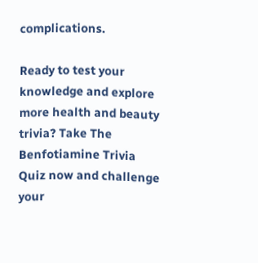complications.

Ready to test your knowledge and explore more health and beauty trivia? Take The Benfotiamine Trivia Quiz now and challenge your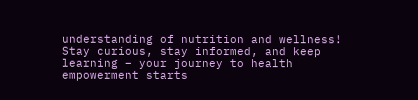understanding of nutrition and wellness! Stay curious, stay informed, and keep learning – your journey to health empowerment starts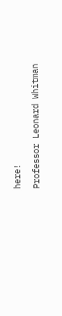here!

Professor Leonard Whitman